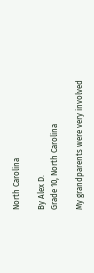North Carolina

By Alex D.
Grade 10, North Carolina

My grandparents were very involved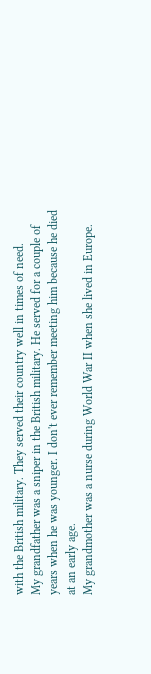with the British military. They served their country well in times of need.
My grandfather was a sniper in the British military. He served for a couple of years when he was younger. I don't ever remember meeting him because he died at an early age.
My grandmother was a nurse during World War II when she lived in Europe.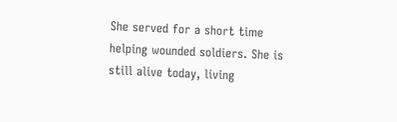She served for a short time helping wounded soldiers. She is still alive today, living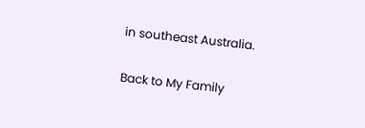in southeast Australia.

Back to My Family